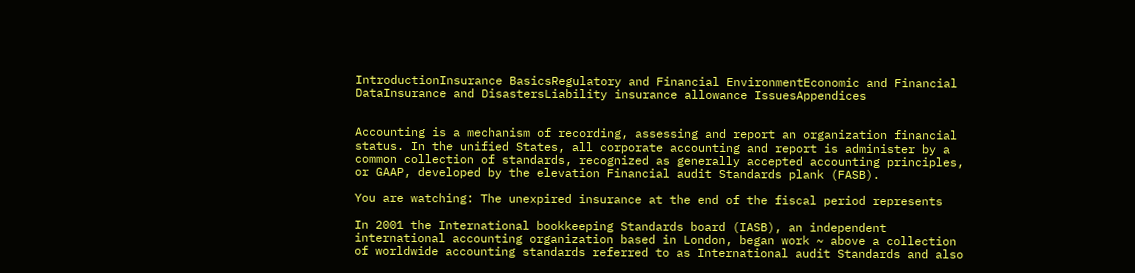IntroductionInsurance BasicsRegulatory and Financial EnvironmentEconomic and Financial DataInsurance and DisastersLiability insurance allowance IssuesAppendices


Accounting is a mechanism of recording, assessing and report an organization financial status. In the unified States, all corporate accounting and report is administer by a common collection of standards, recognized as generally accepted accounting principles, or GAAP, developed by the elevation Financial audit Standards plank (FASB).

You are watching: The unexpired insurance at the end of the fiscal period represents

In 2001 the International bookkeeping Standards board (IASB), an independent international accounting organization based in London, began work ~ above a collection of worldwide accounting standards referred to as International audit Standards and also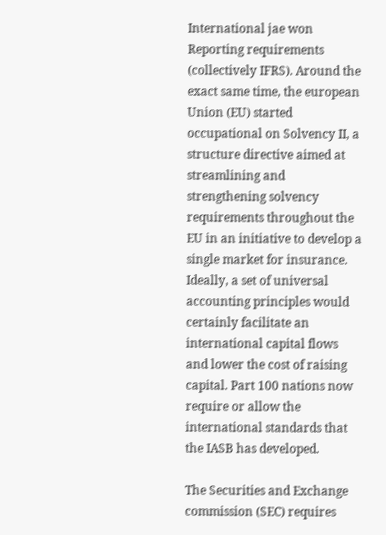International jae won Reporting requirements (collectively IFRS). Around the exact same time, the european Union (EU) started occupational on Solvency II, a structure directive aimed at streamlining and strengthening solvency requirements throughout the EU in an initiative to develop a single market for insurance. Ideally, a set of universal accounting principles would certainly facilitate an international capital flows and lower the cost of raising capital. Part 100 nations now require or allow the international standards that the IASB has developed.

The Securities and Exchange commission (SEC) requires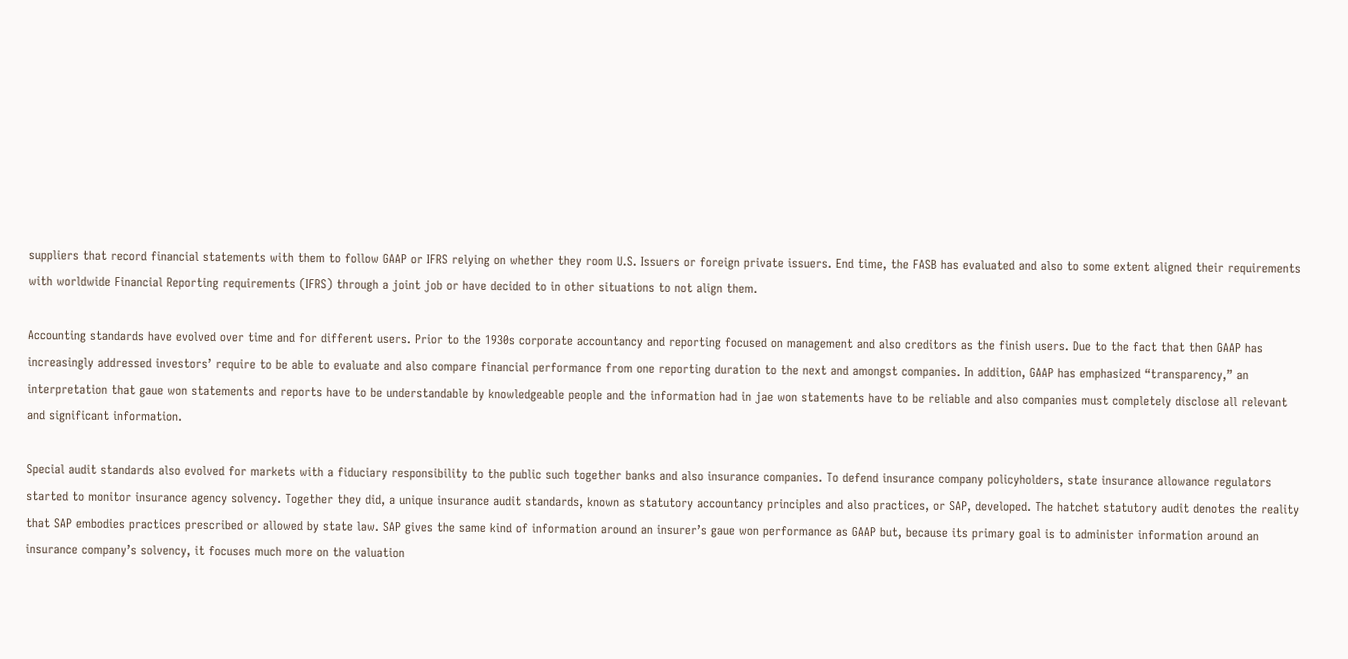suppliers that record financial statements with them to follow GAAP or IFRS relying on whether they room U.S. Issuers or foreign private issuers. End time, the FASB has evaluated and also to some extent aligned their requirements with worldwide Financial Reporting requirements (IFRS) through a joint job or have decided to in other situations to not align them.

Accounting standards have evolved over time and for different users. Prior to the 1930s corporate accountancy and reporting focused on management and also creditors as the finish users. Due to the fact that then GAAP has increasingly addressed investors’ require to be able to evaluate and also compare financial performance from one reporting duration to the next and amongst companies. In addition, GAAP has emphasized “transparency,” an interpretation that gaue won statements and reports have to be understandable by knowledgeable people and the information had in jae won statements have to be reliable and also companies must completely disclose all relevant and significant information.

Special audit standards also evolved for markets with a fiduciary responsibility to the public such together banks and also insurance companies. To defend insurance company policyholders, state insurance allowance regulators started to monitor insurance agency solvency. Together they did, a unique insurance audit standards, known as statutory accountancy principles and also practices, or SAP, developed. The hatchet statutory audit denotes the reality that SAP embodies practices prescribed or allowed by state law. SAP gives the same kind of information around an insurer’s gaue won performance as GAAP but, because its primary goal is to administer information around an insurance company’s solvency, it focuses much more on the valuation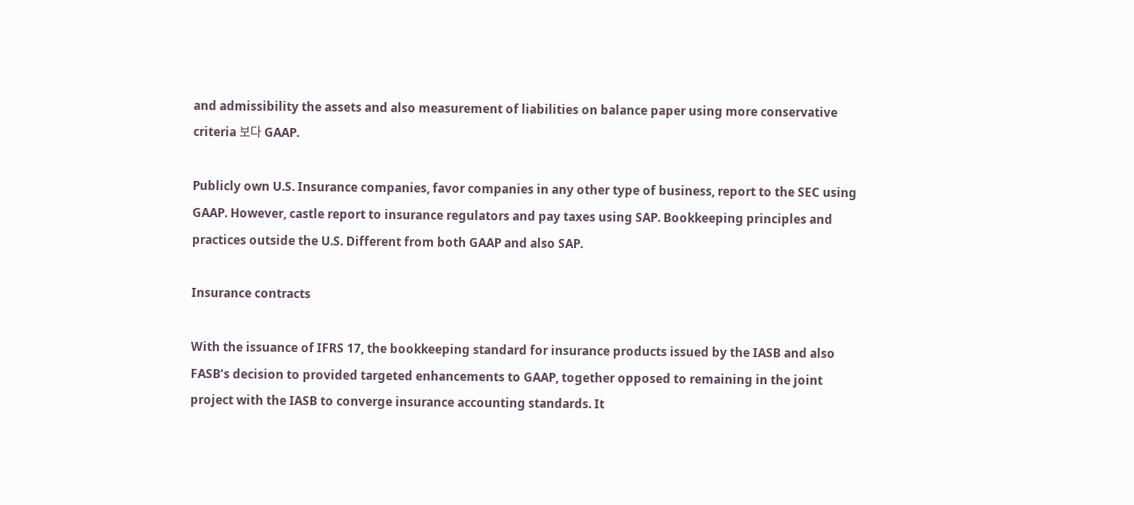and admissibility the assets and also measurement of liabilities on balance paper using more conservative criteria 보다 GAAP.

Publicly own U.S. Insurance companies, favor companies in any other type of business, report to the SEC using GAAP. However, castle report to insurance regulators and pay taxes using SAP. Bookkeeping principles and practices outside the U.S. Different from both GAAP and also SAP.

Insurance contracts

With the issuance of IFRS 17, the bookkeeping standard for insurance products issued by the IASB and also FASB’s decision to provided targeted enhancements to GAAP, together opposed to remaining in the joint project with the IASB to converge insurance accounting standards. It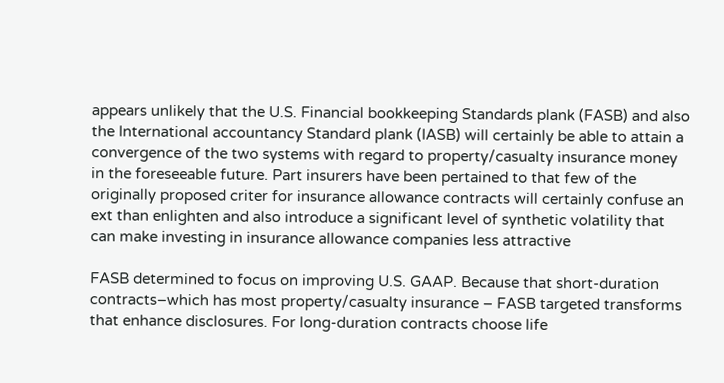appears unlikely that the U.S. Financial bookkeeping Standards plank (FASB) and also the International accountancy Standard plank (IASB) will certainly be able to attain a convergence of the two systems with regard to property/casualty insurance money in the foreseeable future. Part insurers have been pertained to that few of the originally proposed criter for insurance allowance contracts will certainly confuse an ext than enlighten and also introduce a significant level of synthetic volatility that can make investing in insurance allowance companies less attractive

FASB determined to focus on improving U.S. GAAP. Because that short-duration contracts–which has most property/casualty insurance – FASB targeted transforms that enhance disclosures. For long-duration contracts choose life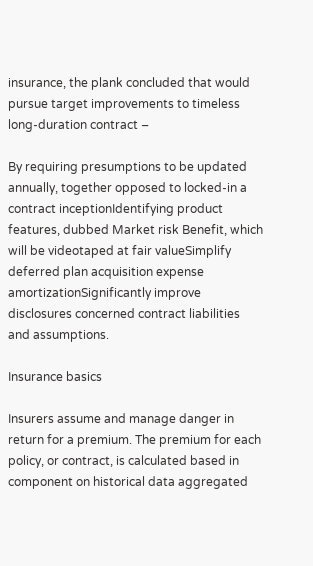insurance, the plank concluded that would pursue target improvements to timeless long-duration contract –

By requiring presumptions to be updated annually, together opposed to locked-in a contract inceptionIdentifying product features, dubbed Market risk Benefit, which will be videotaped at fair valueSimplify deferred plan acquisition expense amortizationSignificantly improve disclosures concerned contract liabilities and assumptions.

Insurance basics

Insurers assume and manage danger in return for a premium. The premium for each policy, or contract, is calculated based in component on historical data aggregated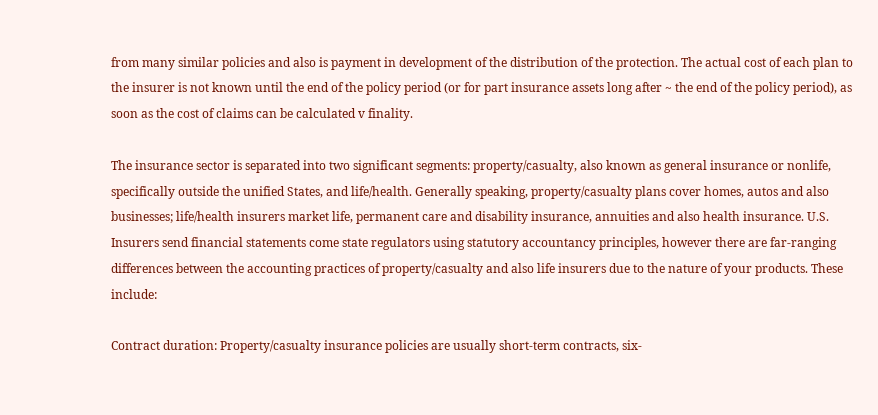from many similar policies and also is payment in development of the distribution of the protection. The actual cost of each plan to the insurer is not known until the end of the policy period (or for part insurance assets long after ~ the end of the policy period), as soon as the cost of claims can be calculated v finality.

The insurance sector is separated into two significant segments: property/casualty, also known as general insurance or nonlife, specifically outside the unified States, and life/health. Generally speaking, property/casualty plans cover homes, autos and also businesses; life/health insurers market life, permanent care and disability insurance, annuities and also health insurance. U.S. Insurers send financial statements come state regulators using statutory accountancy principles, however there are far-ranging differences between the accounting practices of property/casualty and also life insurers due to the nature of your products. These include:

Contract duration: Property/casualty insurance policies are usually short-term contracts, six-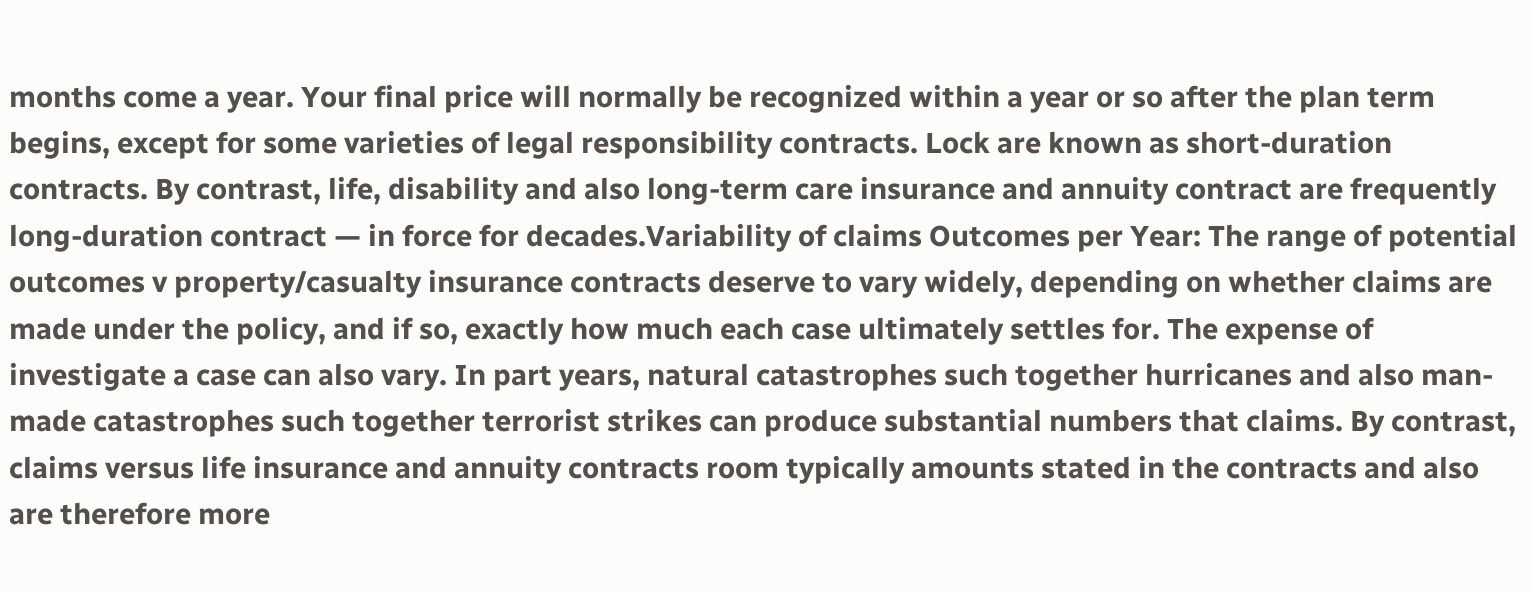months come a year. Your final price will normally be recognized within a year or so after the plan term begins, except for some varieties of legal responsibility contracts. Lock are known as short-duration contracts. By contrast, life, disability and also long-term care insurance and annuity contract are frequently long-duration contract — in force for decades.Variability of claims Outcomes per Year: The range of potential outcomes v property/casualty insurance contracts deserve to vary widely, depending on whether claims are made under the policy, and if so, exactly how much each case ultimately settles for. The expense of investigate a case can also vary. In part years, natural catastrophes such together hurricanes and also man-made catastrophes such together terrorist strikes can produce substantial numbers that claims. By contrast, claims versus life insurance and annuity contracts room typically amounts stated in the contracts and also are therefore more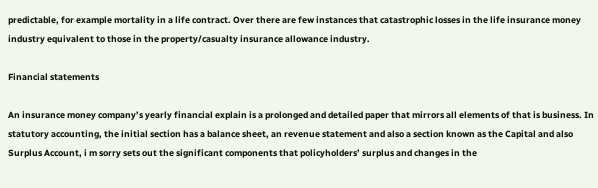predictable, for example mortality in a life contract. Over there are few instances that catastrophic losses in the life insurance money industry equivalent to those in the property/casualty insurance allowance industry.

Financial statements

An insurance money company’s yearly financial explain is a prolonged and detailed paper that mirrors all elements of that is business. In statutory accounting, the initial section has a balance sheet, an revenue statement and also a section known as the Capital and also Surplus Account, i m sorry sets out the significant components that policyholders’ surplus and changes in the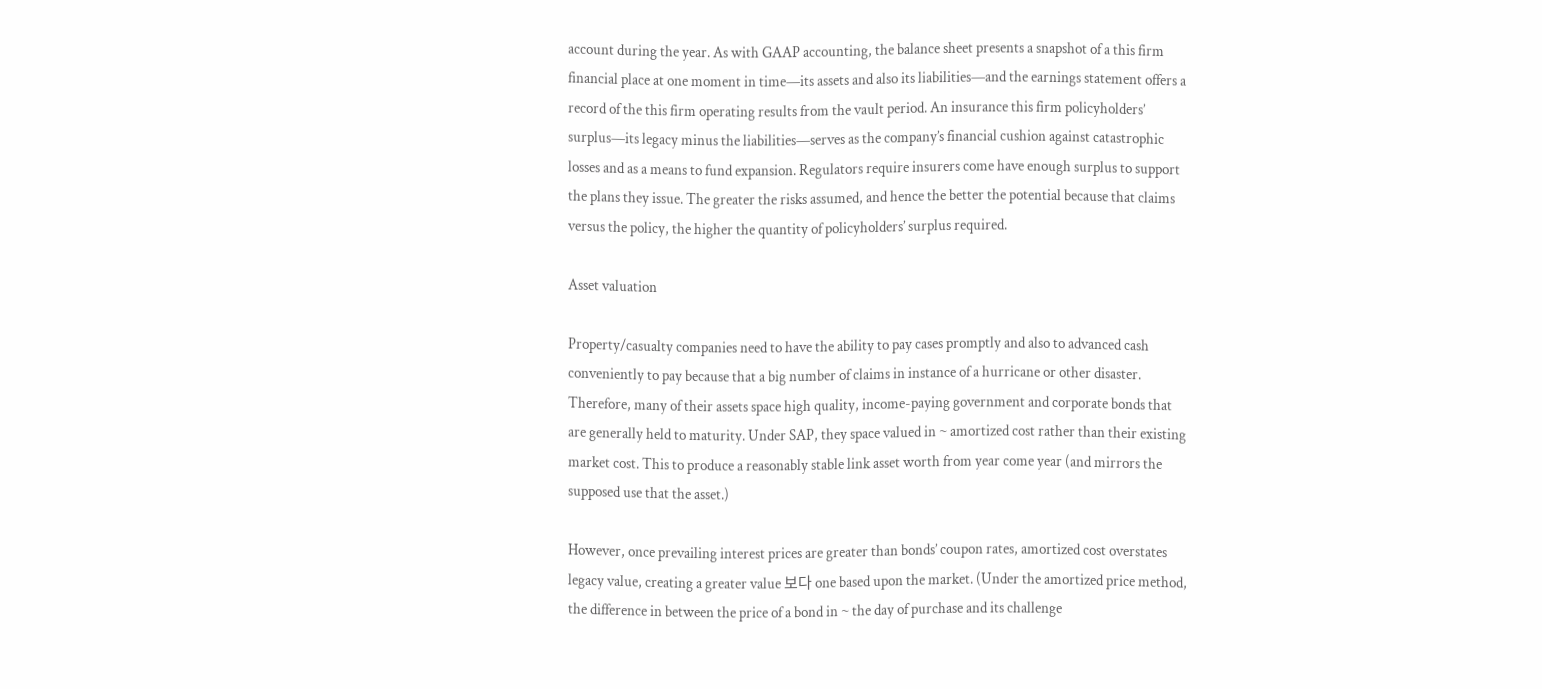account during the year. As with GAAP accounting, the balance sheet presents a snapshot of a this firm financial place at one moment in time—its assets and also its liabilities—and the earnings statement offers a record of the this firm operating results from the vault period. An insurance this firm policyholders’ surplus—its legacy minus the liabilities—serves as the company’s financial cushion against catastrophic losses and as a means to fund expansion. Regulators require insurers come have enough surplus to support the plans they issue. The greater the risks assumed, and hence the better the potential because that claims versus the policy, the higher the quantity of policyholders’ surplus required.

Asset valuation

Property/casualty companies need to have the ability to pay cases promptly and also to advanced cash conveniently to pay because that a big number of claims in instance of a hurricane or other disaster. Therefore, many of their assets space high quality, income-paying government and corporate bonds that are generally held to maturity. Under SAP, they space valued in ~ amortized cost rather than their existing market cost. This to produce a reasonably stable link asset worth from year come year (and mirrors the supposed use that the asset.)

However, once prevailing interest prices are greater than bonds’ coupon rates, amortized cost overstates legacy value, creating a greater value 보다 one based upon the market. (Under the amortized price method, the difference in between the price of a bond in ~ the day of purchase and its challenge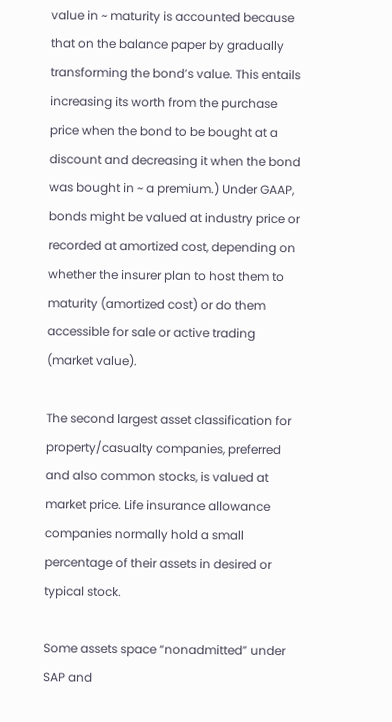value in ~ maturity is accounted because that on the balance paper by gradually transforming the bond’s value. This entails increasing its worth from the purchase price when the bond to be bought at a discount and decreasing it when the bond was bought in ~ a premium.) Under GAAP, bonds might be valued at industry price or recorded at amortized cost, depending on whether the insurer plan to host them to maturity (amortized cost) or do them accessible for sale or active trading (market value).

The second largest asset classification for property/casualty companies, preferred and also common stocks, is valued at market price. Life insurance allowance companies normally hold a small percentage of their assets in desired or typical stock.

Some assets space “nonadmitted” under SAP and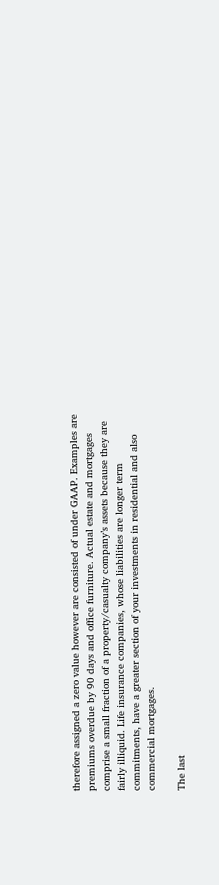therefore assigned a zero value however are consisted of under GAAP. Examples are premiums overdue by 90 days and office furniture. Actual estate and mortgages comprise a small fraction of a property/casualty company’s assets because they are fairly illiquid. Life insurance companies, whose liabilities are longer term commitments, have a greater section of your investments in residential and also commercial mortgages.

The last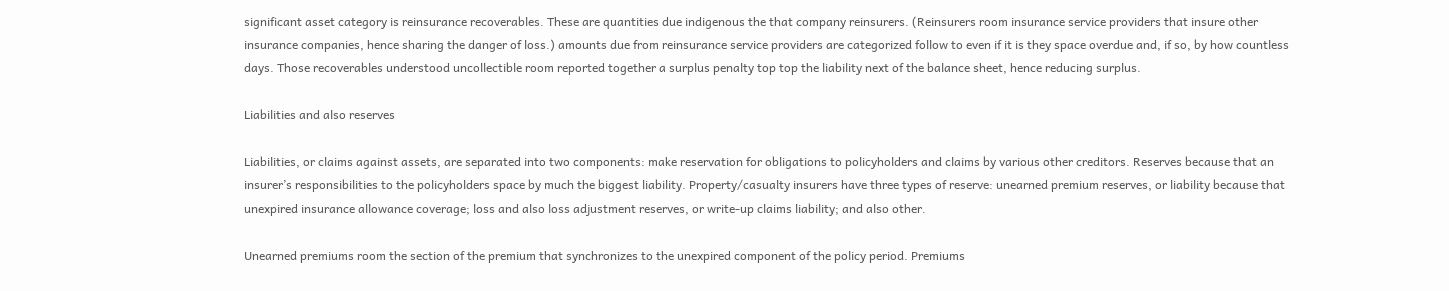significant asset category is reinsurance recoverables. These are quantities due indigenous the that company reinsurers. (Reinsurers room insurance service providers that insure other insurance companies, hence sharing the danger of loss.) amounts due from reinsurance service providers are categorized follow to even if it is they space overdue and, if so, by how countless days. Those recoverables understood uncollectible room reported together a surplus penalty top top the liability next of the balance sheet, hence reducing surplus.

Liabilities and also reserves

Liabilities, or claims against assets, are separated into two components: make reservation for obligations to policyholders and claims by various other creditors. Reserves because that an insurer’s responsibilities to the policyholders space by much the biggest liability. Property/casualty insurers have three types of reserve: unearned premium reserves, or liability because that unexpired insurance allowance coverage; loss and also loss adjustment reserves, or write-up claims liability; and also other.

Unearned premiums room the section of the premium that synchronizes to the unexpired component of the policy period. Premiums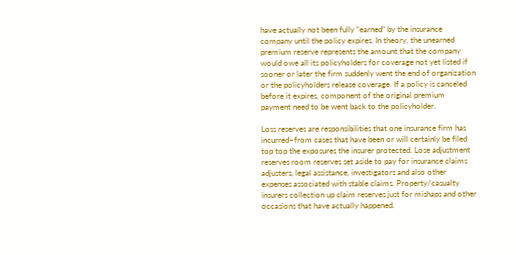have actually not been fully “earned” by the insurance company until the policy expires. In theory, the unearned premium reserve represents the amount that the company would owe all its policyholders for coverage not yet listed if sooner or later the firm suddenly went the end of organization or the policyholders release coverage. If a policy is canceled before it expires, component of the original premium payment need to be went back to the policyholder.

Loss reserves are responsibilities that one insurance firm has incurred–from cases that have been or will certainly be filed top top the exposures the insurer protected. Lose adjustment reserves room reserves set aside to pay for insurance claims adjusters, legal assistance, investigators and also other expenses associated with stable claims. Property/casualty insurers collection up claim reserves just for mishaps and other occasions that have actually happened.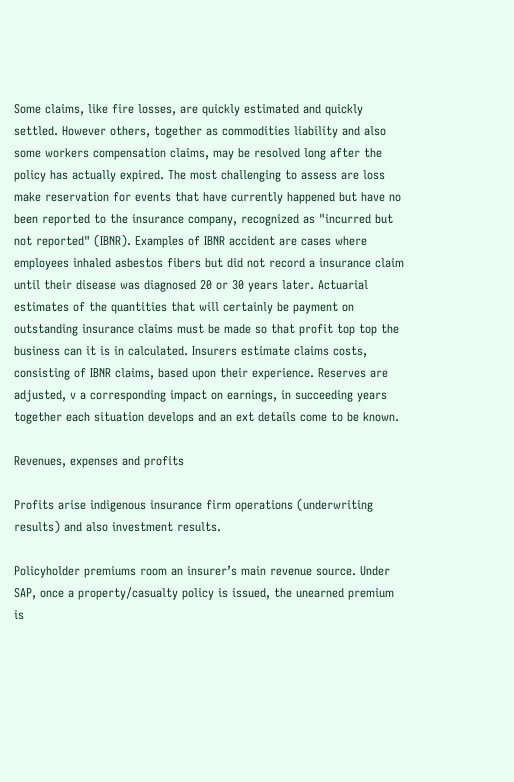Some claims, like fire losses, are quickly estimated and quickly settled. However others, together as commodities liability and also some workers compensation claims, may be resolved long after the policy has actually expired. The most challenging to assess are loss make reservation for events that have currently happened but have no been reported to the insurance company, recognized as "incurred but not reported" (IBNR). Examples of IBNR accident are cases where employees inhaled asbestos fibers but did not record a insurance claim until their disease was diagnosed 20 or 30 years later. Actuarial estimates of the quantities that will certainly be payment on outstanding insurance claims must be made so that profit top top the business can it is in calculated. Insurers estimate claims costs, consisting of IBNR claims, based upon their experience. Reserves are adjusted, v a corresponding impact on earnings, in succeeding years together each situation develops and an ext details come to be known.

Revenues, expenses and profits

Profits arise indigenous insurance firm operations (underwriting results) and also investment results.

Policyholder premiums room an insurer’s main revenue source. Under SAP, once a property/casualty policy is issued, the unearned premium is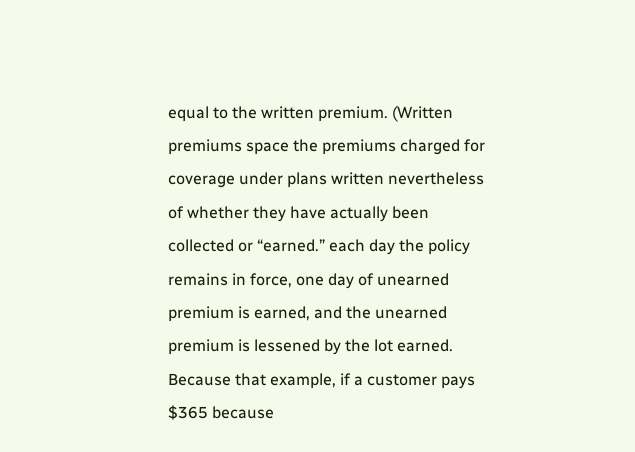equal to the written premium. (Written premiums space the premiums charged for coverage under plans written nevertheless of whether they have actually been collected or “earned.” each day the policy remains in force, one day of unearned premium is earned, and the unearned premium is lessened by the lot earned. Because that example, if a customer pays $365 because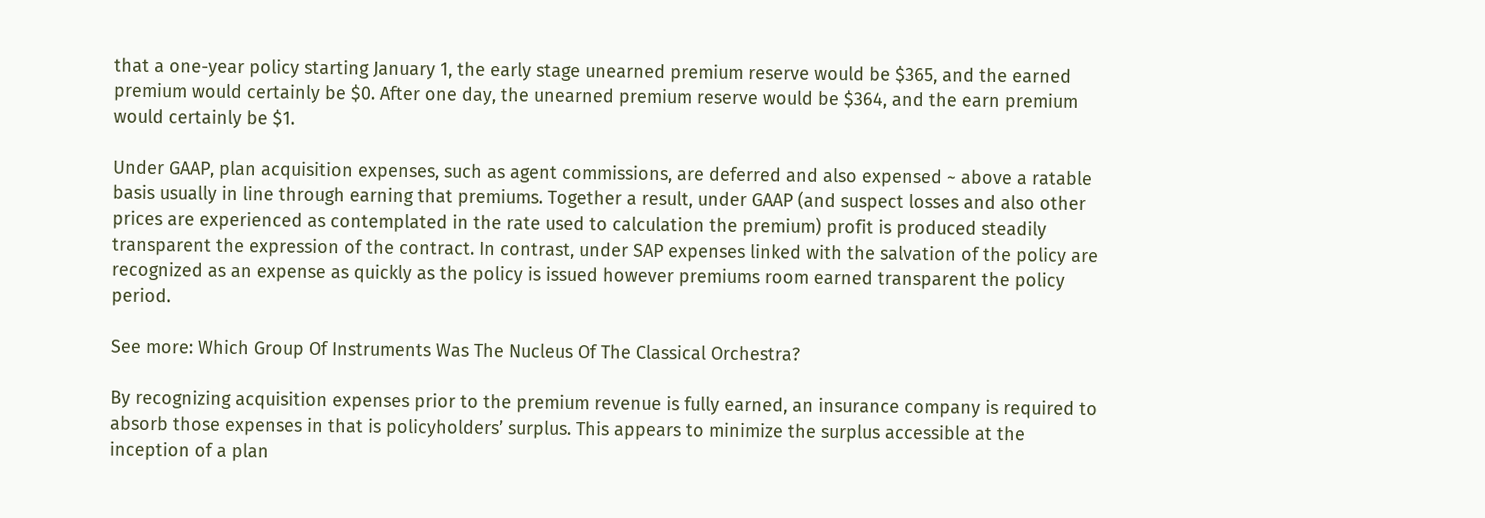that a one-year policy starting January 1, the early stage unearned premium reserve would be $365, and the earned premium would certainly be $0. After one day, the unearned premium reserve would be $364, and the earn premium would certainly be $1.

Under GAAP, plan acquisition expenses, such as agent commissions, are deferred and also expensed ~ above a ratable basis usually in line through earning that premiums. Together a result, under GAAP (and suspect losses and also other prices are experienced as contemplated in the rate used to calculation the premium) profit is produced steadily transparent the expression of the contract. In contrast, under SAP expenses linked with the salvation of the policy are recognized as an expense as quickly as the policy is issued however premiums room earned transparent the policy period.

See more: Which Group Of Instruments Was The Nucleus Of The Classical Orchestra?

By recognizing acquisition expenses prior to the premium revenue is fully earned, an insurance company is required to absorb those expenses in that is policyholders’ surplus. This appears to minimize the surplus accessible at the inception of a plan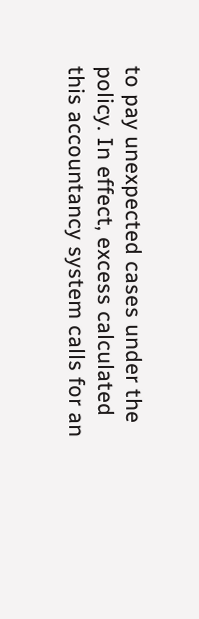to pay unexpected cases under the policy. In effect, excess calculated this accountancy system calls for an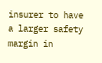insurer to have a larger safety margin in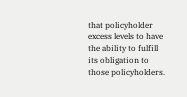that policyholder excess levels to have the ability to fulfill its obligation to those policyholders.